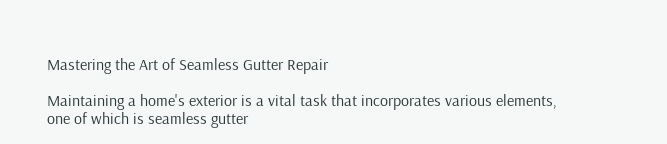Mastering the Art of Seamless Gutter Repair

Maintaining a home's exterior is a vital task that incorporates various elements, one of which is seamless gutter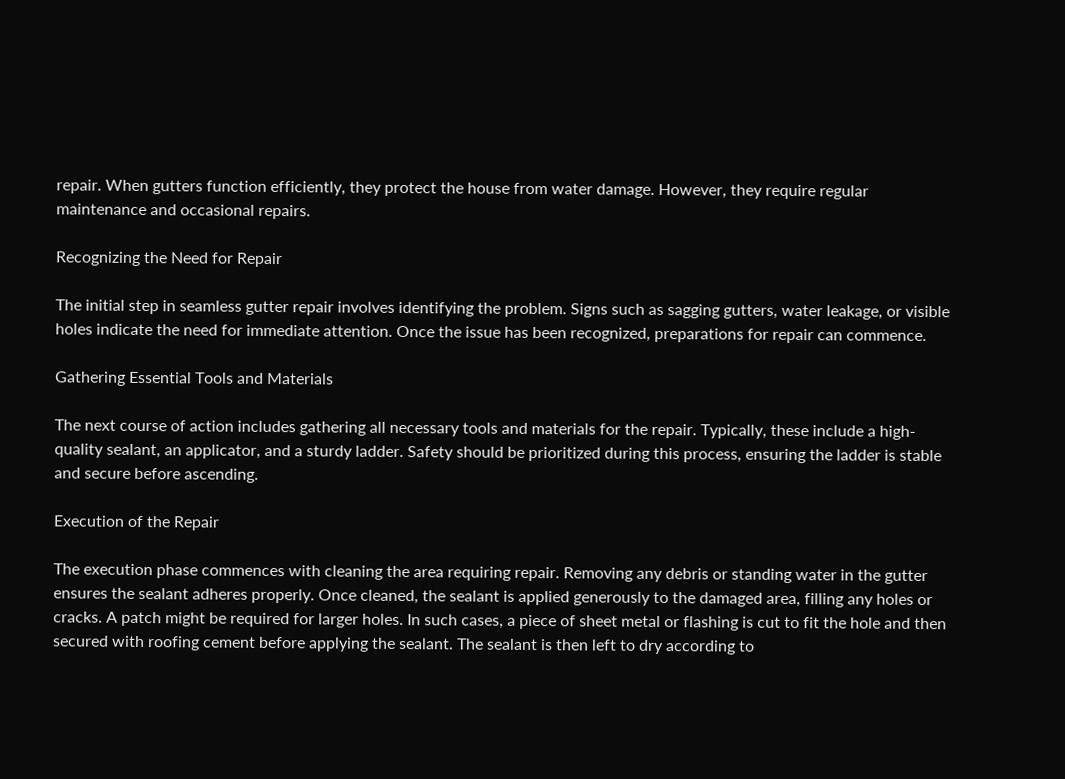repair. When gutters function efficiently, they protect the house from water damage. However, they require regular maintenance and occasional repairs.

Recognizing the Need for Repair

The initial step in seamless gutter repair involves identifying the problem. Signs such as sagging gutters, water leakage, or visible holes indicate the need for immediate attention. Once the issue has been recognized, preparations for repair can commence.

Gathering Essential Tools and Materials

The next course of action includes gathering all necessary tools and materials for the repair. Typically, these include a high-quality sealant, an applicator, and a sturdy ladder. Safety should be prioritized during this process, ensuring the ladder is stable and secure before ascending.

Execution of the Repair

The execution phase commences with cleaning the area requiring repair. Removing any debris or standing water in the gutter ensures the sealant adheres properly. Once cleaned, the sealant is applied generously to the damaged area, filling any holes or cracks. A patch might be required for larger holes. In such cases, a piece of sheet metal or flashing is cut to fit the hole and then secured with roofing cement before applying the sealant. The sealant is then left to dry according to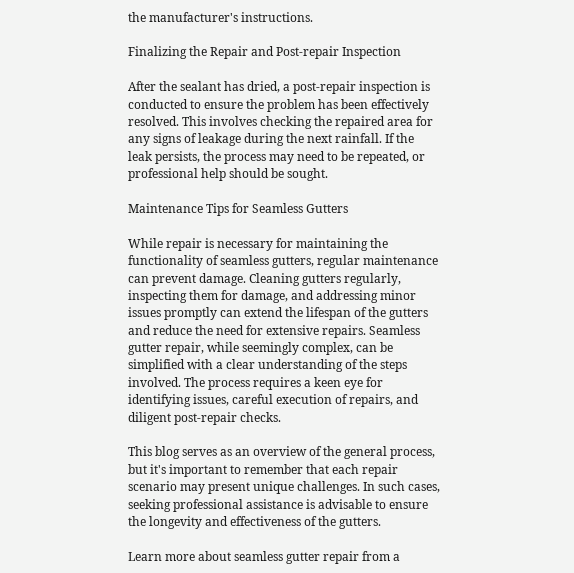the manufacturer's instructions.

Finalizing the Repair and Post-repair Inspection

After the sealant has dried, a post-repair inspection is conducted to ensure the problem has been effectively resolved. This involves checking the repaired area for any signs of leakage during the next rainfall. If the leak persists, the process may need to be repeated, or professional help should be sought.

Maintenance Tips for Seamless Gutters

While repair is necessary for maintaining the functionality of seamless gutters, regular maintenance can prevent damage. Cleaning gutters regularly, inspecting them for damage, and addressing minor issues promptly can extend the lifespan of the gutters and reduce the need for extensive repairs. Seamless gutter repair, while seemingly complex, can be simplified with a clear understanding of the steps involved. The process requires a keen eye for identifying issues, careful execution of repairs, and diligent post-repair checks.

This blog serves as an overview of the general process, but it's important to remember that each repair scenario may present unique challenges. In such cases, seeking professional assistance is advisable to ensure the longevity and effectiveness of the gutters.

Learn more about seamless gutter repair from a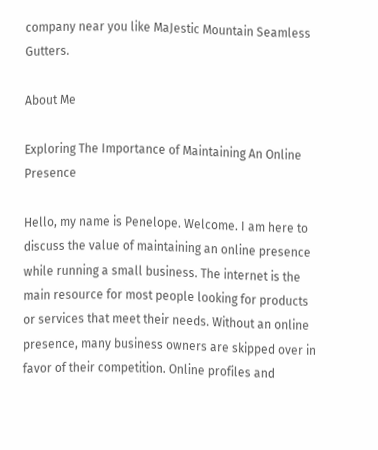company near you like MaJestic Mountain Seamless Gutters.

About Me

Exploring The Importance of Maintaining An Online Presence

Hello, my name is Penelope. Welcome. I am here to discuss the value of maintaining an online presence while running a small business. The internet is the main resource for most people looking for products or services that meet their needs. Without an online presence, many business owners are skipped over in favor of their competition. Online profiles and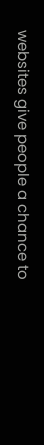websites give people a chance to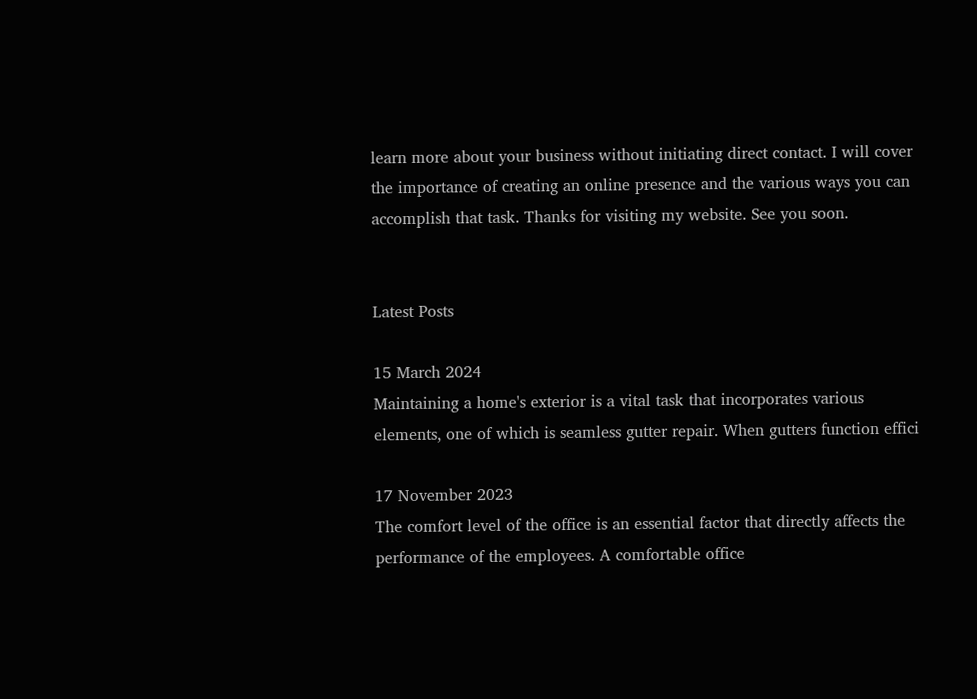learn more about your business without initiating direct contact. I will cover the importance of creating an online presence and the various ways you can accomplish that task. Thanks for visiting my website. See you soon.


Latest Posts

15 March 2024
Maintaining a home's exterior is a vital task that incorporates various elements, one of which is seamless gutter repair. When gutters function effici

17 November 2023
The comfort level of the office is an essential factor that directly affects the performance of the employees. A comfortable office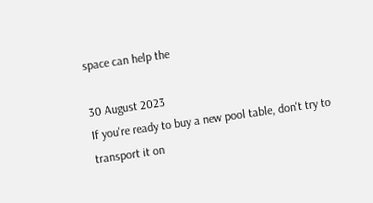space can help the

30 August 2023
If you're ready to buy a new pool table, don't try to transport it on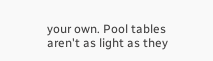your own. Pool tables aren't as light as they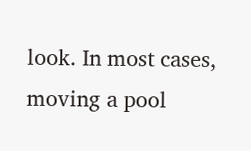look. In most cases, moving a pool